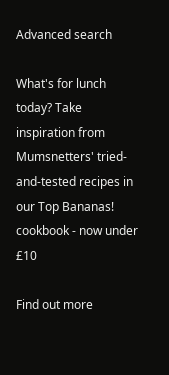Advanced search

What's for lunch today? Take inspiration from Mumsnetters' tried-and-tested recipes in our Top Bananas! cookbook - now under £10

Find out more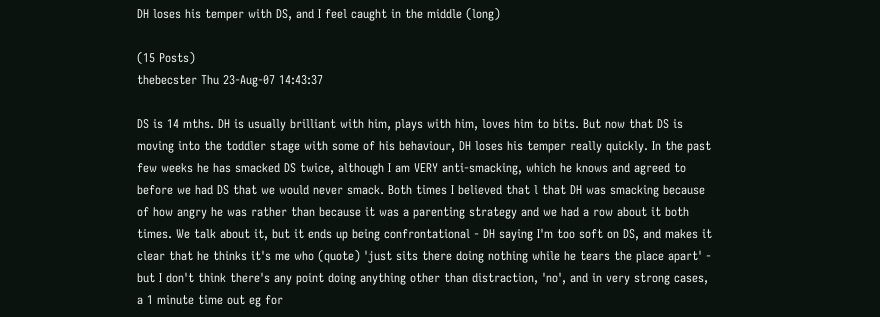DH loses his temper with DS, and I feel caught in the middle (long)

(15 Posts)
thebecster Thu 23-Aug-07 14:43:37

DS is 14 mths. DH is usually brilliant with him, plays with him, loves him to bits. But now that DS is moving into the toddler stage with some of his behaviour, DH loses his temper really quickly. In the past few weeks he has smacked DS twice, although I am VERY anti-smacking, which he knows and agreed to before we had DS that we would never smack. Both times I believed that l that DH was smacking because of how angry he was rather than because it was a parenting strategy and we had a row about it both times. We talk about it, but it ends up being confrontational - DH saying I'm too soft on DS, and makes it clear that he thinks it's me who (quote) 'just sits there doing nothing while he tears the place apart' - but I don't think there's any point doing anything other than distraction, 'no', and in very strong cases, a 1 minute time out eg for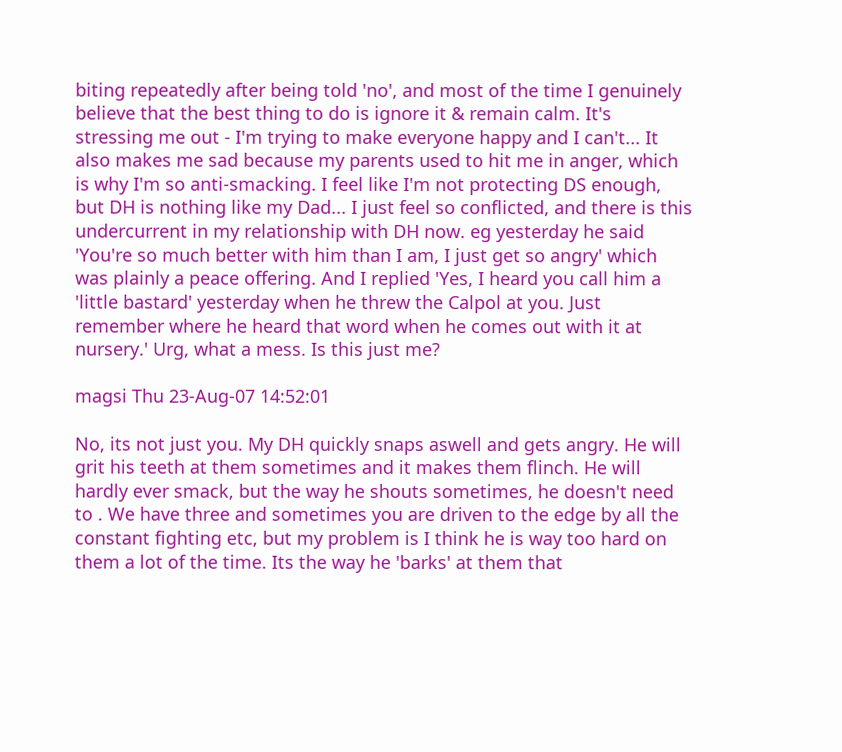biting repeatedly after being told 'no', and most of the time I genuinely believe that the best thing to do is ignore it & remain calm. It's stressing me out - I'm trying to make everyone happy and I can't... It also makes me sad because my parents used to hit me in anger, which is why I'm so anti-smacking. I feel like I'm not protecting DS enough, but DH is nothing like my Dad... I just feel so conflicted, and there is this undercurrent in my relationship with DH now. eg yesterday he said 'You're so much better with him than I am, I just get so angry' which was plainly a peace offering. And I replied 'Yes, I heard you call him a 'little bastard' yesterday when he threw the Calpol at you. Just remember where he heard that word when he comes out with it at nursery.' Urg, what a mess. Is this just me?

magsi Thu 23-Aug-07 14:52:01

No, its not just you. My DH quickly snaps aswell and gets angry. He will grit his teeth at them sometimes and it makes them flinch. He will hardly ever smack, but the way he shouts sometimes, he doesn't need to . We have three and sometimes you are driven to the edge by all the constant fighting etc, but my problem is I think he is way too hard on them a lot of the time. Its the way he 'barks' at them that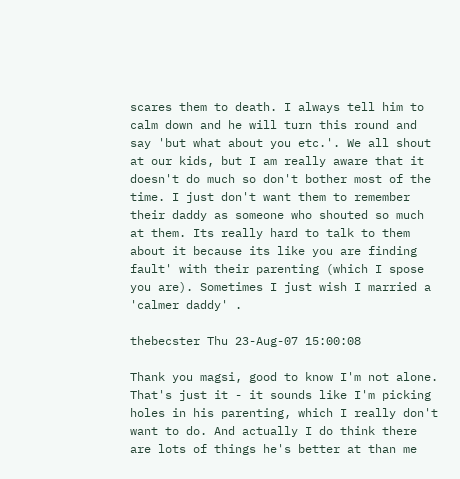scares them to death. I always tell him to calm down and he will turn this round and say 'but what about you etc.'. We all shout at our kids, but I am really aware that it doesn't do much so don't bother most of the time. I just don't want them to remember their daddy as someone who shouted so much at them. Its really hard to talk to them about it because its like you are finding fault' with their parenting (which I spose you are). Sometimes I just wish I married a 'calmer daddy' .

thebecster Thu 23-Aug-07 15:00:08

Thank you magsi, good to know I'm not alone. That's just it - it sounds like I'm picking holes in his parenting, which I really don't want to do. And actually I do think there are lots of things he's better at than me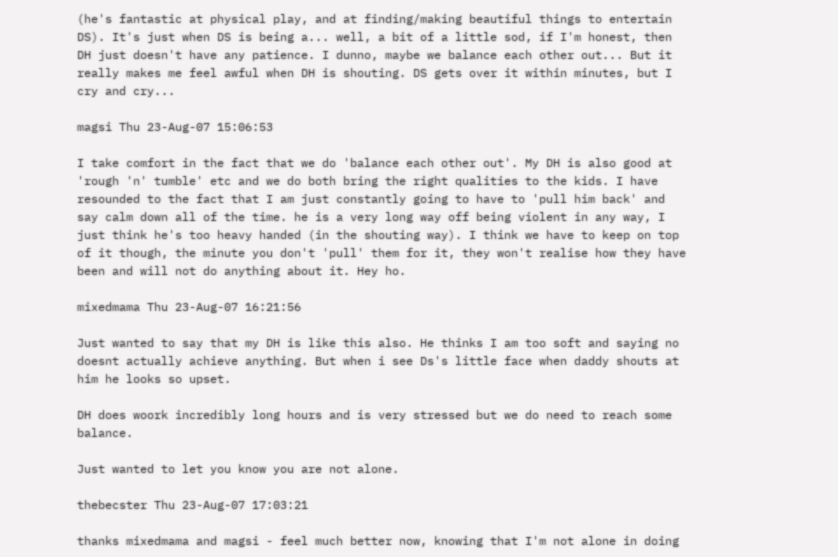(he's fantastic at physical play, and at finding/making beautiful things to entertain DS). It's just when DS is being a... well, a bit of a little sod, if I'm honest, then DH just doesn't have any patience. I dunno, maybe we balance each other out... But it really makes me feel awful when DH is shouting. DS gets over it within minutes, but I cry and cry...

magsi Thu 23-Aug-07 15:06:53

I take comfort in the fact that we do 'balance each other out'. My DH is also good at 'rough 'n' tumble' etc and we do both bring the right qualities to the kids. I have resounded to the fact that I am just constantly going to have to 'pull him back' and say calm down all of the time. he is a very long way off being violent in any way, I just think he's too heavy handed (in the shouting way). I think we have to keep on top of it though, the minute you don't 'pull' them for it, they won't realise how they have been and will not do anything about it. Hey ho.

mixedmama Thu 23-Aug-07 16:21:56

Just wanted to say that my DH is like this also. He thinks I am too soft and saying no doesnt actually achieve anything. But when i see Ds's little face when daddy shouts at him he looks so upset.

DH does woork incredibly long hours and is very stressed but we do need to reach some balance.

Just wanted to let you know you are not alone.

thebecster Thu 23-Aug-07 17:03:21

thanks mixedmama and magsi - feel much better now, knowing that I'm not alone in doing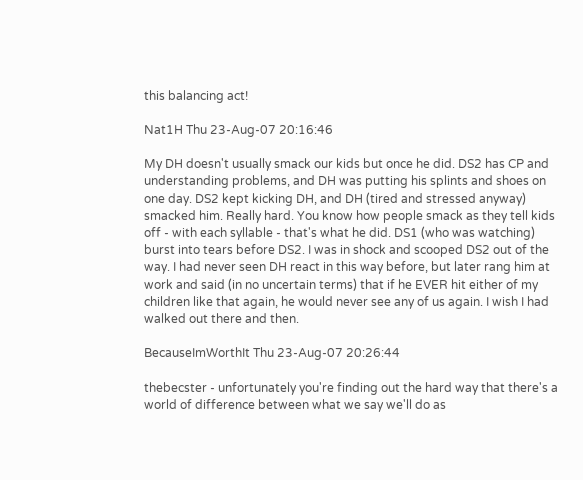this balancing act!

Nat1H Thu 23-Aug-07 20:16:46

My DH doesn't usually smack our kids but once he did. DS2 has CP and understanding problems, and DH was putting his splints and shoes on one day. DS2 kept kicking DH, and DH (tired and stressed anyway) smacked him. Really hard. You know how people smack as they tell kids off - with each syllable - that's what he did. DS1 (who was watching) burst into tears before DS2. I was in shock and scooped DS2 out of the way. I had never seen DH react in this way before, but later rang him at work and said (in no uncertain terms) that if he EVER hit either of my children like that again, he would never see any of us again. I wish I had walked out there and then.

BecauseImWorthIt Thu 23-Aug-07 20:26:44

thebecster - unfortunately you're finding out the hard way that there's a world of difference between what we say we'll do as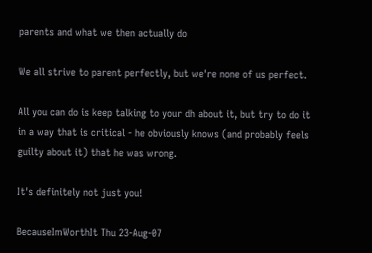parents and what we then actually do

We all strive to parent perfectly, but we're none of us perfect.

All you can do is keep talking to your dh about it, but try to do it in a way that is critical - he obviously knows (and probably feels guilty about it) that he was wrong.

It's definitely not just you!

BecauseImWorthIt Thu 23-Aug-07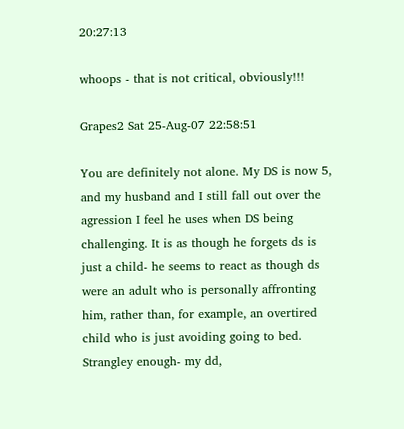20:27:13

whoops - that is not critical, obviously!!!

Grapes2 Sat 25-Aug-07 22:58:51

You are definitely not alone. My DS is now 5, and my husband and I still fall out over the agression I feel he uses when DS being challenging. It is as though he forgets ds is just a child- he seems to react as though ds were an adult who is personally affronting him, rather than, for example, an overtired child who is just avoiding going to bed. Strangley enough- my dd,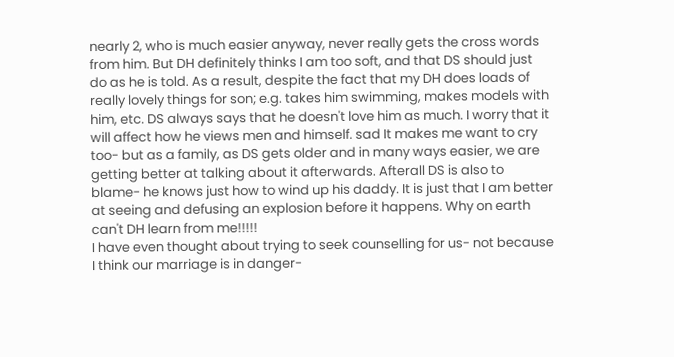nearly 2, who is much easier anyway, never really gets the cross words from him. But DH definitely thinks I am too soft, and that DS should just do as he is told. As a result, despite the fact that my DH does loads of really lovely things for son; e.g. takes him swimming, makes models with him, etc. DS always says that he doesn't love him as much. I worry that it will affect how he views men and himself. sad It makes me want to cry too- but as a family, as DS gets older and in many ways easier, we are getting better at talking about it afterwards. Afterall DS is also to blame- he knows just how to wind up his daddy. It is just that I am better at seeing and defusing an explosion before it happens. Why on earth can't DH learn from me!!!!!
I have even thought about trying to seek counselling for us- not because I think our marriage is in danger-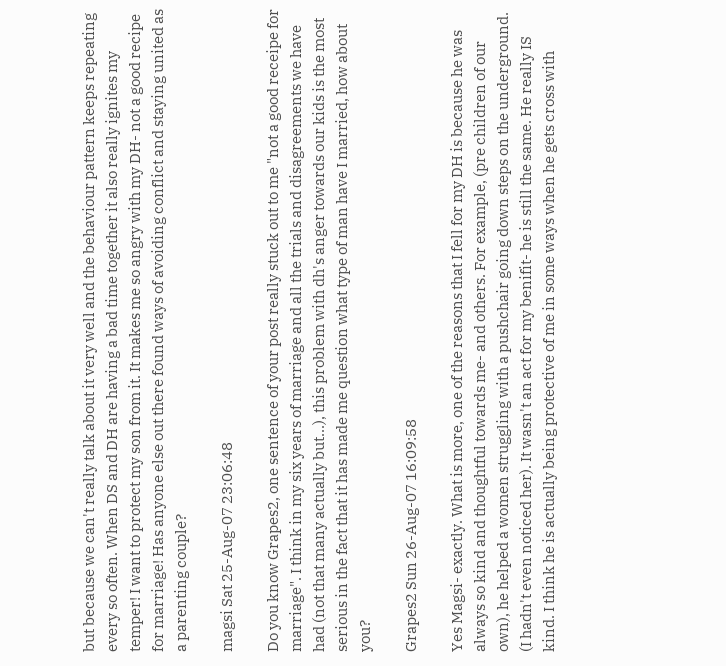but because we can't really talk about it very well and the behaviour pattern keeps repeating every so often. When DS and DH are having a bad time together it also really ignites my temper! I want to protect my son from it. It makes me so angry with my DH- not a good recipe for marriage! Has anyone else out there found ways of avoiding conflict and staying united as a parenting couple?

magsi Sat 25-Aug-07 23:06:48

Do you know Grapes2, one sentence of your post really stuck out to me "not a good receipe for marriage". I think in my six years of marriage and all the trials and disagreements we have had (not that many actually but...), this problem with dh's anger towards our kids is the most serious in the fact that it has made me question what type of man have I married, how about you?

Grapes2 Sun 26-Aug-07 16:09:58

Yes Magsi- exactly. What is more, one of the reasons that I fell for my DH is because he was always so kind and thoughtful towards me- and others. For example, (pre children of our own), he helped a women struggling with a pushchair going down steps on the underground. (I hadn't even noticed her). It wasn't an act for my benifit- he is still the same. He really IS kind. I think he is actually being protective of me in some ways when he gets cross with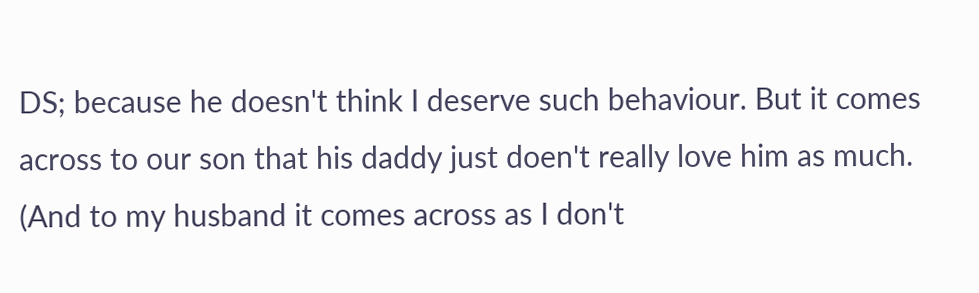DS; because he doesn't think I deserve such behaviour. But it comes across to our son that his daddy just doen't really love him as much. (And to my husband it comes across as I don't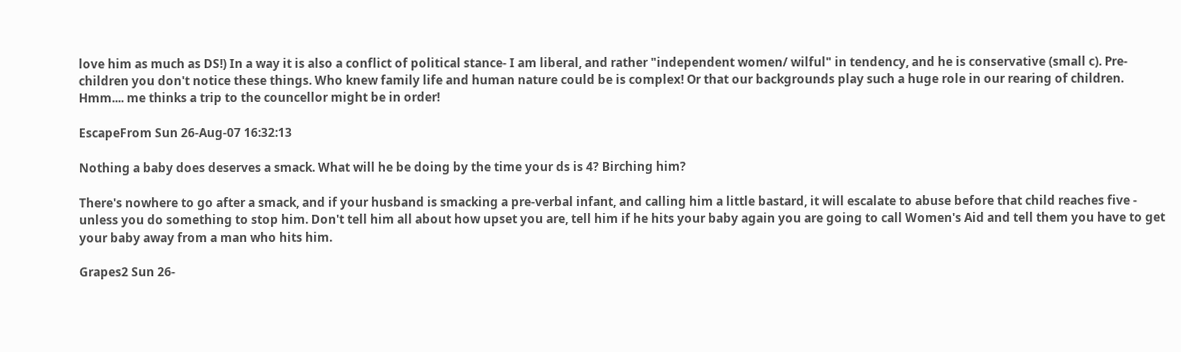love him as much as DS!) In a way it is also a conflict of political stance- I am liberal, and rather "independent women/ wilful" in tendency, and he is conservative (small c). Pre-children you don't notice these things. Who knew family life and human nature could be is complex! Or that our backgrounds play such a huge role in our rearing of children. Hmm.... me thinks a trip to the councellor might be in order!

EscapeFrom Sun 26-Aug-07 16:32:13

Nothing a baby does deserves a smack. What will he be doing by the time your ds is 4? Birching him?

There's nowhere to go after a smack, and if your husband is smacking a pre-verbal infant, and calling him a little bastard, it will escalate to abuse before that child reaches five - unless you do something to stop him. Don't tell him all about how upset you are, tell him if he hits your baby again you are going to call Women's Aid and tell them you have to get your baby away from a man who hits him.

Grapes2 Sun 26-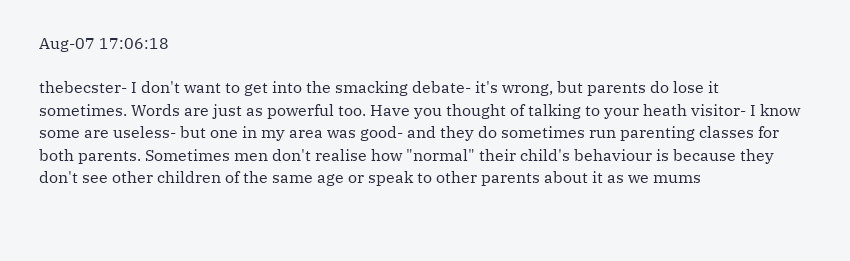Aug-07 17:06:18

thebecster- I don't want to get into the smacking debate- it's wrong, but parents do lose it sometimes. Words are just as powerful too. Have you thought of talking to your heath visitor- I know some are useless- but one in my area was good- and they do sometimes run parenting classes for both parents. Sometimes men don't realise how "normal" their child's behaviour is because they don't see other children of the same age or speak to other parents about it as we mums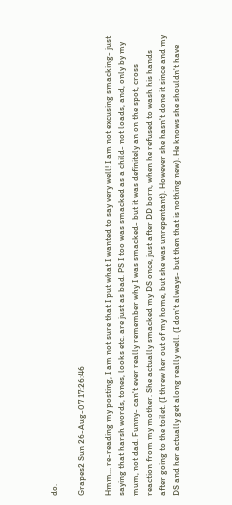do.

Grapes2 Sun 26-Aug-07 17:26:46

Hmm... re-reading my posting, I am not sure that I put what I wanted to say very well! I am not excusing smacking- just saying that harsh words, tones, looks etc. are just as bad. PS I too was smacked as a child- not loads, and, only by my mum, not dad. Funny- can't ever really remember why I was smacked- but it was definitely an on the spot, cross reaction from my mother. She actually smacked my DS once, just after DD born, when he refused to wash his hands after going to the toilet. (I threw her out of my home, but she was unrepentant). However she hasn't done it since and my DS and her actually get along really well. (I don't always- but then that is nothing new). He knows she shouldn't have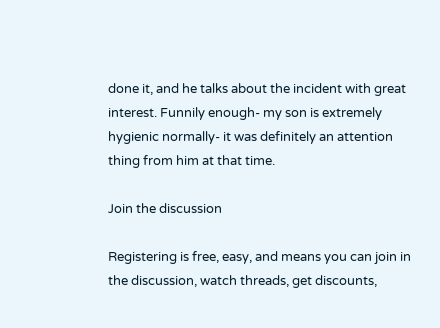done it, and he talks about the incident with great interest. Funnily enough- my son is extremely hygienic normally- it was definitely an attention thing from him at that time.

Join the discussion

Registering is free, easy, and means you can join in the discussion, watch threads, get discounts,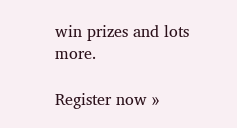win prizes and lots more.

Register now »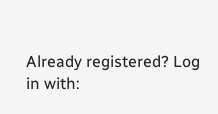Already registered? Log in with: